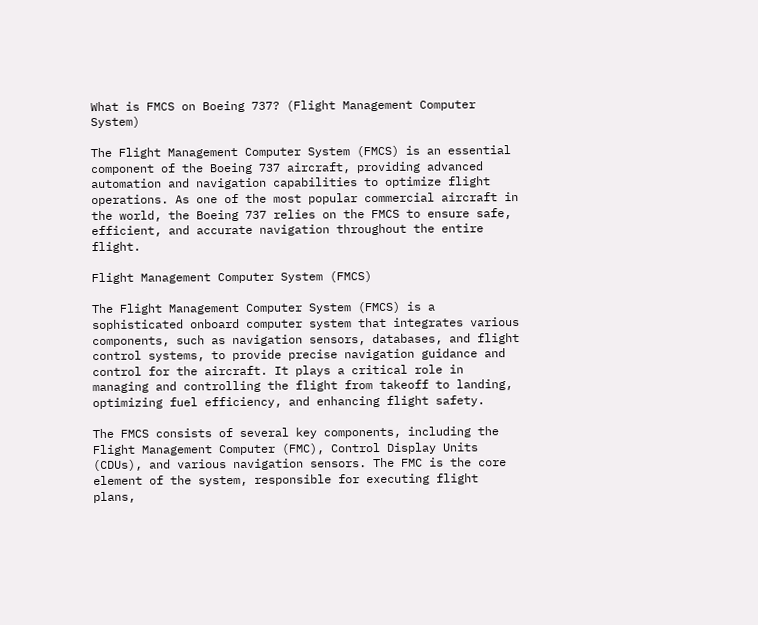What is FMCS on Boeing 737? (Flight Management Computer System)

The Flight Management Computer System (FMCS) is an essential component of the Boeing 737 aircraft, providing advanced automation and navigation capabilities to optimize flight operations. As one of the most popular commercial aircraft in the world, the Boeing 737 relies on the FMCS to ensure safe, efficient, and accurate navigation throughout the entire flight.

Flight Management Computer System (FMCS)

The Flight Management Computer System (FMCS) is a sophisticated onboard computer system that integrates various components, such as navigation sensors, databases, and flight control systems, to provide precise navigation guidance and control for the aircraft. It plays a critical role in managing and controlling the flight from takeoff to landing, optimizing fuel efficiency, and enhancing flight safety.

The FMCS consists of several key components, including the Flight Management Computer (FMC), Control Display Units (CDUs), and various navigation sensors. The FMC is the core element of the system, responsible for executing flight plans,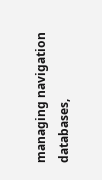managing navigation databases,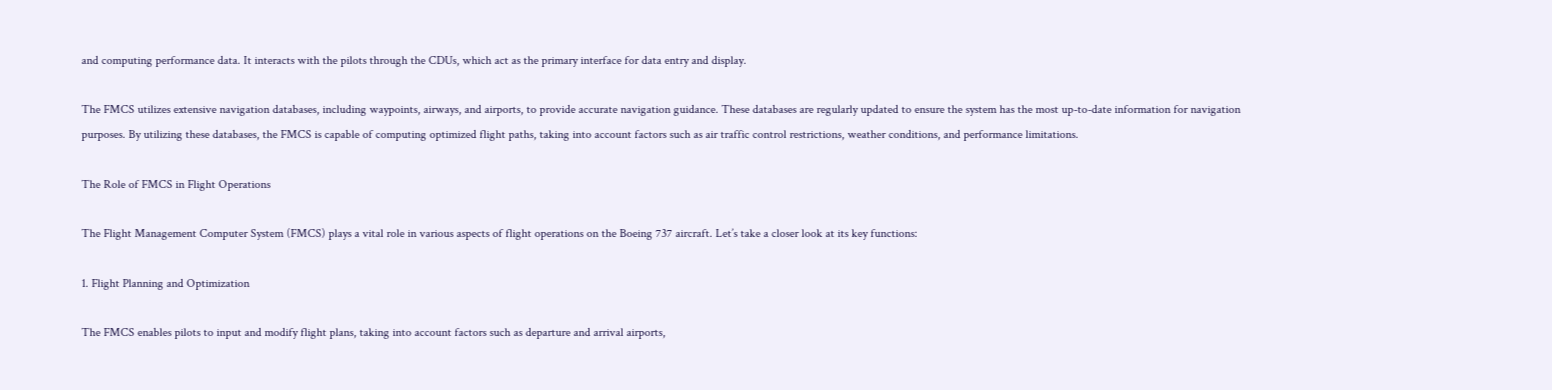and computing performance data. It interacts with the pilots through the CDUs, which act as the primary interface for data entry and display.

The FMCS utilizes extensive navigation databases, including waypoints, airways, and airports, to provide accurate navigation guidance. These databases are regularly updated to ensure the system has the most up-to-date information for navigation purposes. By utilizing these databases, the FMCS is capable of computing optimized flight paths, taking into account factors such as air traffic control restrictions, weather conditions, and performance limitations.

The Role of FMCS in Flight Operations

The Flight Management Computer System (FMCS) plays a vital role in various aspects of flight operations on the Boeing 737 aircraft. Let’s take a closer look at its key functions:

1. Flight Planning and Optimization

The FMCS enables pilots to input and modify flight plans, taking into account factors such as departure and arrival airports,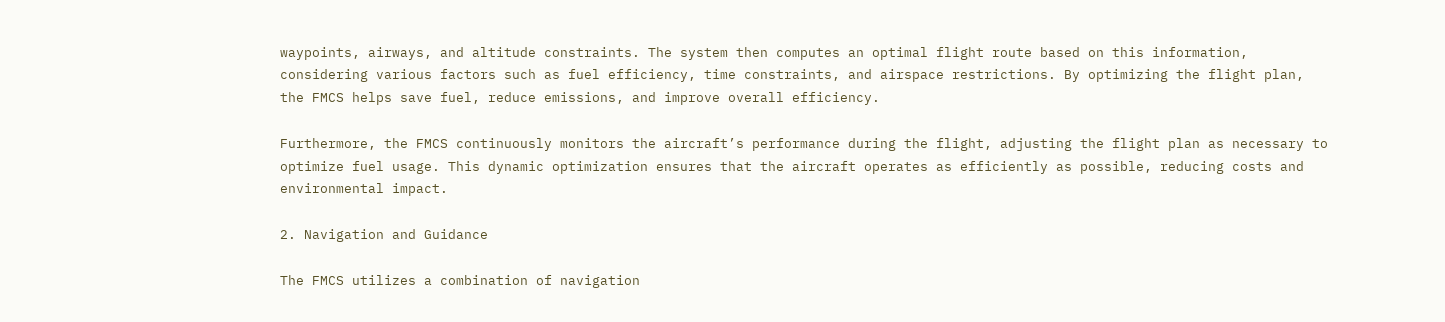waypoints, airways, and altitude constraints. The system then computes an optimal flight route based on this information, considering various factors such as fuel efficiency, time constraints, and airspace restrictions. By optimizing the flight plan, the FMCS helps save fuel, reduce emissions, and improve overall efficiency.

Furthermore, the FMCS continuously monitors the aircraft’s performance during the flight, adjusting the flight plan as necessary to optimize fuel usage. This dynamic optimization ensures that the aircraft operates as efficiently as possible, reducing costs and environmental impact.

2. Navigation and Guidance

The FMCS utilizes a combination of navigation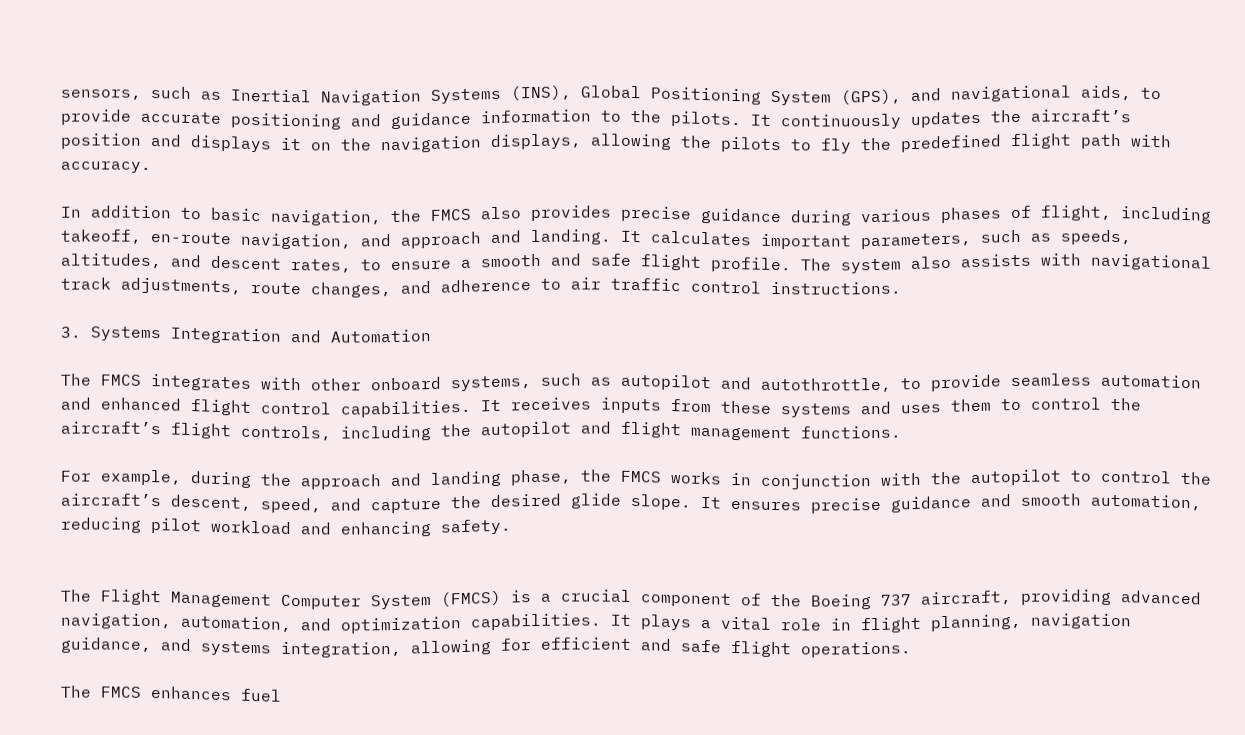sensors, such as Inertial Navigation Systems (INS), Global Positioning System (GPS), and navigational aids, to provide accurate positioning and guidance information to the pilots. It continuously updates the aircraft’s position and displays it on the navigation displays, allowing the pilots to fly the predefined flight path with accuracy.

In addition to basic navigation, the FMCS also provides precise guidance during various phases of flight, including takeoff, en-route navigation, and approach and landing. It calculates important parameters, such as speeds, altitudes, and descent rates, to ensure a smooth and safe flight profile. The system also assists with navigational track adjustments, route changes, and adherence to air traffic control instructions.

3. Systems Integration and Automation

The FMCS integrates with other onboard systems, such as autopilot and autothrottle, to provide seamless automation and enhanced flight control capabilities. It receives inputs from these systems and uses them to control the aircraft’s flight controls, including the autopilot and flight management functions.

For example, during the approach and landing phase, the FMCS works in conjunction with the autopilot to control the aircraft’s descent, speed, and capture the desired glide slope. It ensures precise guidance and smooth automation, reducing pilot workload and enhancing safety.


The Flight Management Computer System (FMCS) is a crucial component of the Boeing 737 aircraft, providing advanced navigation, automation, and optimization capabilities. It plays a vital role in flight planning, navigation guidance, and systems integration, allowing for efficient and safe flight operations.

The FMCS enhances fuel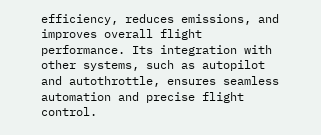efficiency, reduces emissions, and improves overall flight performance. Its integration with other systems, such as autopilot and autothrottle, ensures seamless automation and precise flight control.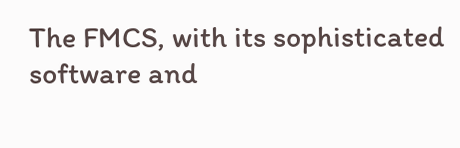The FMCS, with its sophisticated software and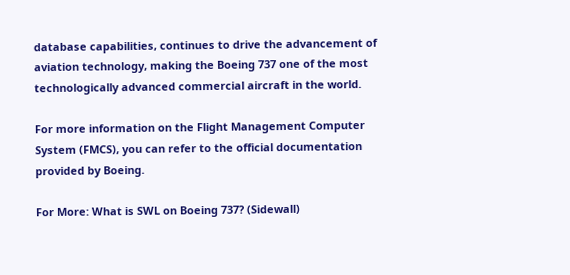database capabilities, continues to drive the advancement of aviation technology, making the Boeing 737 one of the most technologically advanced commercial aircraft in the world.

For more information on the Flight Management Computer System (FMCS), you can refer to the official documentation provided by Boeing.

For More: What is SWL on Boeing 737? (Sidewall)